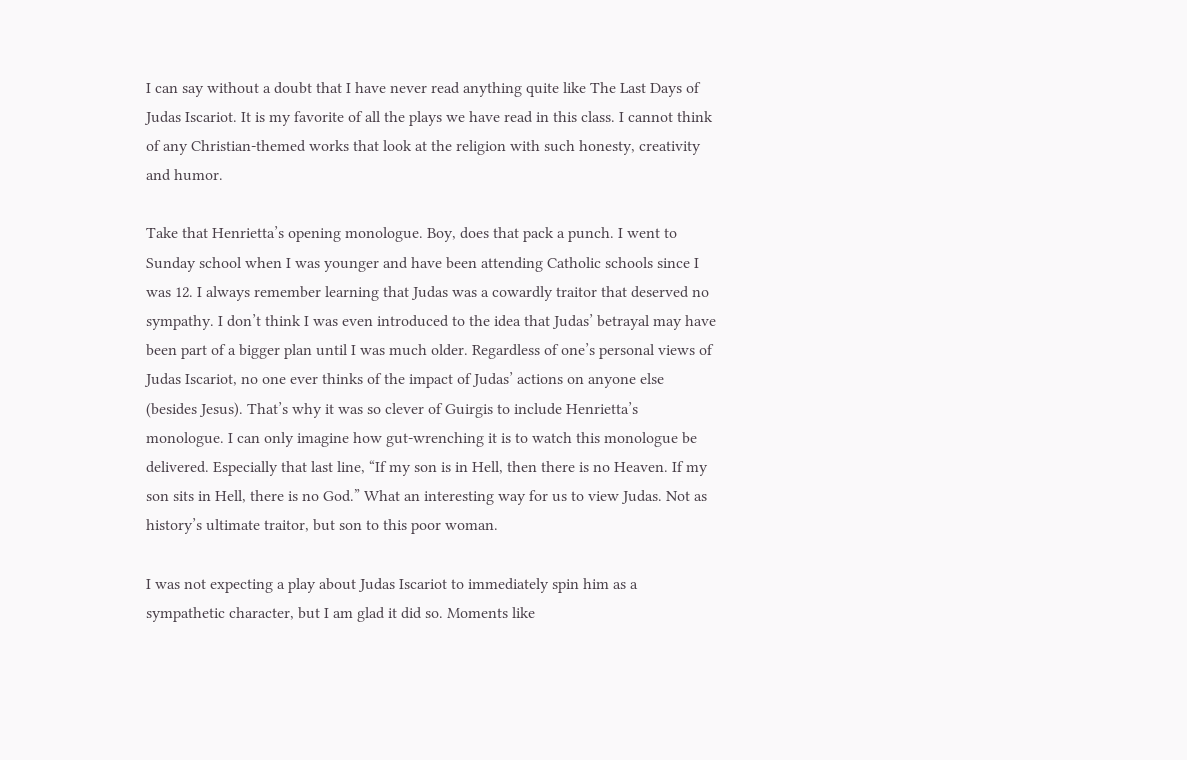I can say without a doubt that I have never read anything quite like The Last Days of Judas Iscariot. It is my favorite of all the plays we have read in this class. I cannot think of any Christian-themed works that look at the religion with such honesty, creativity and humor.

Take that Henrietta’s opening monologue. Boy, does that pack a punch. I went to Sunday school when I was younger and have been attending Catholic schools since I was 12. I always remember learning that Judas was a cowardly traitor that deserved no sympathy. I don’t think I was even introduced to the idea that Judas’ betrayal may have been part of a bigger plan until I was much older. Regardless of one’s personal views of Judas Iscariot, no one ever thinks of the impact of Judas’ actions on anyone else (besides Jesus). That’s why it was so clever of Guirgis to include Henrietta’s monologue. I can only imagine how gut-wrenching it is to watch this monologue be delivered. Especially that last line, “If my son is in Hell, then there is no Heaven. If my son sits in Hell, there is no God.” What an interesting way for us to view Judas. Not as history’s ultimate traitor, but son to this poor woman.

I was not expecting a play about Judas Iscariot to immediately spin him as a sympathetic character, but I am glad it did so. Moments like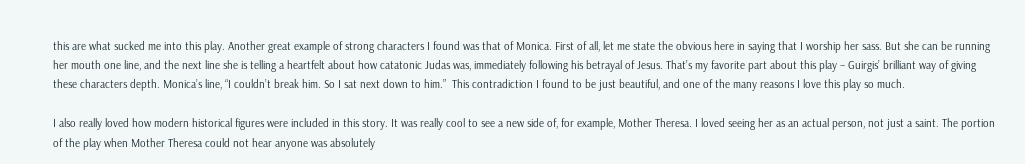this are what sucked me into this play. Another great example of strong characters I found was that of Monica. First of all, let me state the obvious here in saying that I worship her sass. But she can be running her mouth one line, and the next line she is telling a heartfelt about how catatonic Judas was, immediately following his betrayal of Jesus. That’s my favorite part about this play – Guirgis’ brilliant way of giving these characters depth. Monica’s line, “I couldn’t break him. So I sat next down to him.”  This contradiction I found to be just beautiful, and one of the many reasons I love this play so much.

I also really loved how modern historical figures were included in this story. It was really cool to see a new side of, for example, Mother Theresa. I loved seeing her as an actual person, not just a saint. The portion of the play when Mother Theresa could not hear anyone was absolutely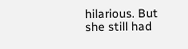hilarious. But she still had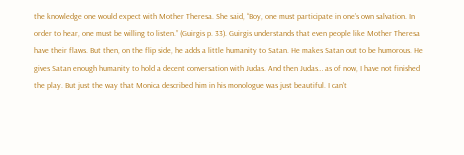the knowledge one would expect with Mother Theresa. She said, “Boy, one must participate in one’s own salvation. In order to hear, one must be willing to listen.” (Guirgis p. 33). Guirgis understands that even people like Mother Theresa have their flaws. But then, on the flip side, he adds a little humanity to Satan. He makes Satan out to be humorous. He gives Satan enough humanity to hold a decent conversation with Judas. And then Judas… as of now, I have not finished the play. But just the way that Monica described him in his monologue was just beautiful. I can’t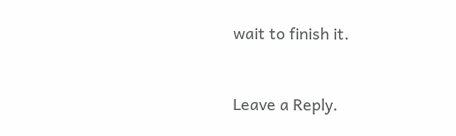wait to finish it.


Leave a Reply.